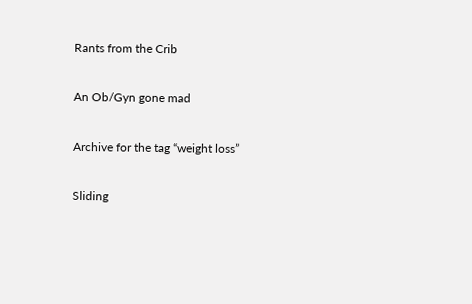Rants from the Crib

An Ob/Gyn gone mad

Archive for the tag “weight loss”

Sliding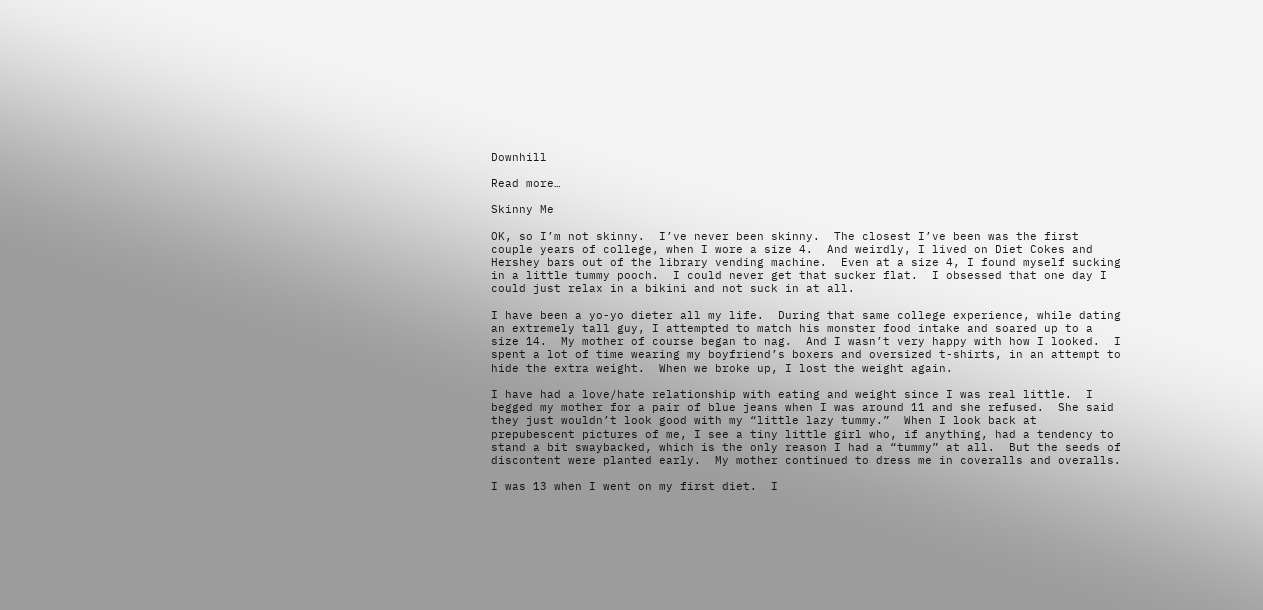Downhill

Read more…

Skinny Me

OK, so I’m not skinny.  I’ve never been skinny.  The closest I’ve been was the first couple years of college, when I wore a size 4.  And weirdly, I lived on Diet Cokes and Hershey bars out of the library vending machine.  Even at a size 4, I found myself sucking in a little tummy pooch.  I could never get that sucker flat.  I obsessed that one day I could just relax in a bikini and not suck in at all.

I have been a yo-yo dieter all my life.  During that same college experience, while dating an extremely tall guy, I attempted to match his monster food intake and soared up to a size 14.  My mother of course began to nag.  And I wasn’t very happy with how I looked.  I spent a lot of time wearing my boyfriend’s boxers and oversized t-shirts, in an attempt to hide the extra weight.  When we broke up, I lost the weight again.

I have had a love/hate relationship with eating and weight since I was real little.  I begged my mother for a pair of blue jeans when I was around 11 and she refused.  She said they just wouldn’t look good with my “little lazy tummy.”  When I look back at prepubescent pictures of me, I see a tiny little girl who, if anything, had a tendency to stand a bit swaybacked, which is the only reason I had a “tummy” at all.  But the seeds of discontent were planted early.  My mother continued to dress me in coveralls and overalls.

I was 13 when I went on my first diet.  I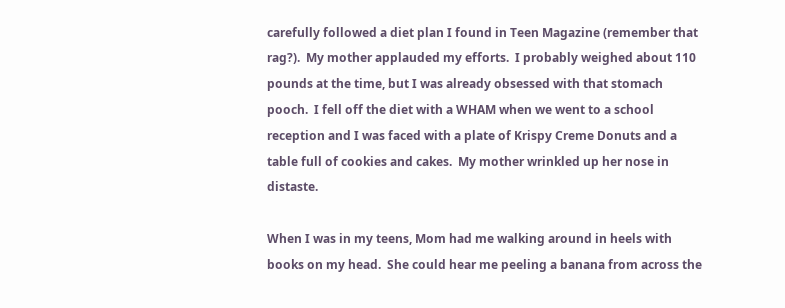carefully followed a diet plan I found in Teen Magazine (remember that rag?).  My mother applauded my efforts.  I probably weighed about 110 pounds at the time, but I was already obsessed with that stomach pooch.  I fell off the diet with a WHAM when we went to a school reception and I was faced with a plate of Krispy Creme Donuts and a table full of cookies and cakes.  My mother wrinkled up her nose in distaste.

When I was in my teens, Mom had me walking around in heels with books on my head.  She could hear me peeling a banana from across the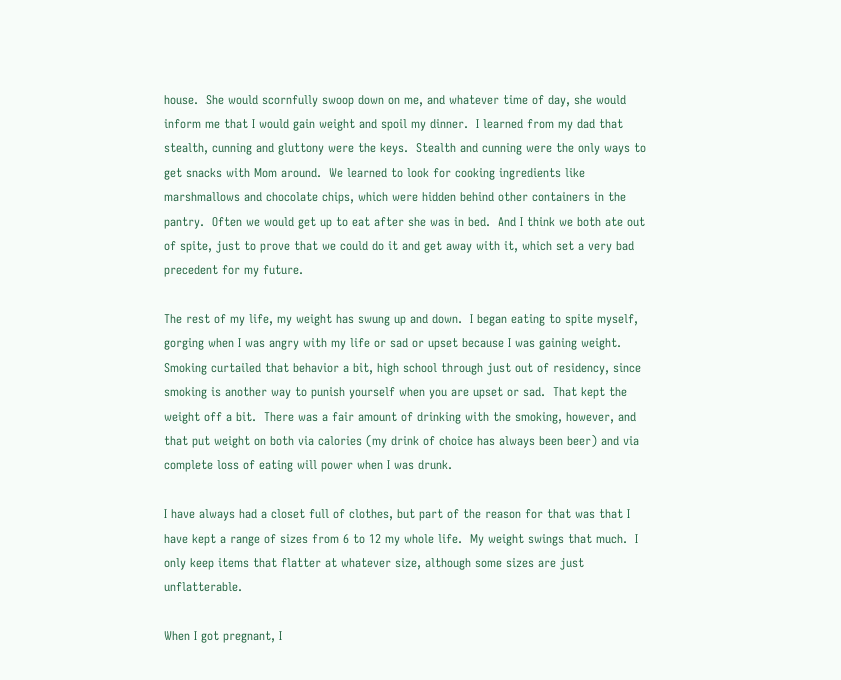house.  She would scornfully swoop down on me, and whatever time of day, she would inform me that I would gain weight and spoil my dinner.  I learned from my dad that stealth, cunning and gluttony were the keys.  Stealth and cunning were the only ways to get snacks with Mom around.  We learned to look for cooking ingredients like marshmallows and chocolate chips, which were hidden behind other containers in the pantry.  Often we would get up to eat after she was in bed.  And I think we both ate out of spite, just to prove that we could do it and get away with it, which set a very bad precedent for my future.

The rest of my life, my weight has swung up and down.  I began eating to spite myself, gorging when I was angry with my life or sad or upset because I was gaining weight.  Smoking curtailed that behavior a bit, high school through just out of residency, since smoking is another way to punish yourself when you are upset or sad.  That kept the weight off a bit.  There was a fair amount of drinking with the smoking, however, and that put weight on both via calories (my drink of choice has always been beer) and via complete loss of eating will power when I was drunk.

I have always had a closet full of clothes, but part of the reason for that was that I have kept a range of sizes from 6 to 12 my whole life.  My weight swings that much.  I only keep items that flatter at whatever size, although some sizes are just unflatterable.

When I got pregnant, I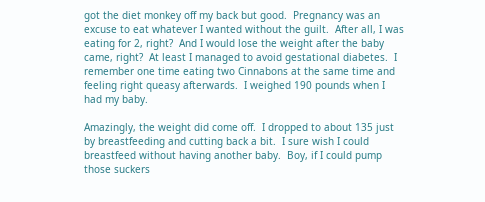got the diet monkey off my back but good.  Pregnancy was an excuse to eat whatever I wanted without the guilt.  After all, I was eating for 2, right?  And I would lose the weight after the baby came, right?  At least I managed to avoid gestational diabetes.  I remember one time eating two Cinnabons at the same time and feeling right queasy afterwards.  I weighed 190 pounds when I had my baby.

Amazingly, the weight did come off.  I dropped to about 135 just by breastfeeding and cutting back a bit.  I sure wish I could breastfeed without having another baby.  Boy, if I could pump those suckers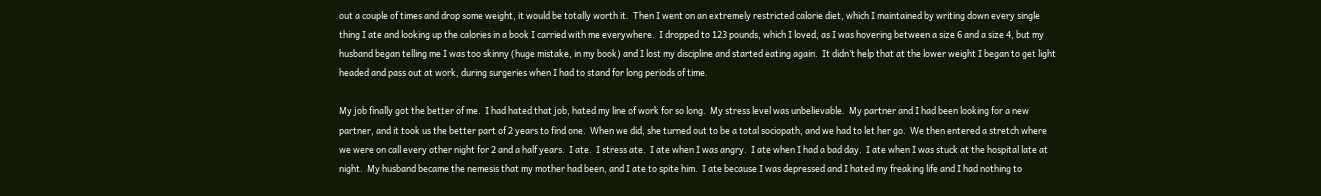out a couple of times and drop some weight, it would be totally worth it.  Then I went on an extremely restricted calorie diet, which I maintained by writing down every single thing I ate and looking up the calories in a book I carried with me everywhere.  I dropped to 123 pounds, which I loved, as I was hovering between a size 6 and a size 4, but my husband began telling me I was too skinny (huge mistake, in my book) and I lost my discipline and started eating again.  It didn’t help that at the lower weight I began to get light headed and pass out at work, during surgeries when I had to stand for long periods of time.

My job finally got the better of me.  I had hated that job, hated my line of work for so long.  My stress level was unbelievable.  My partner and I had been looking for a new partner, and it took us the better part of 2 years to find one.  When we did, she turned out to be a total sociopath, and we had to let her go.  We then entered a stretch where we were on call every other night for 2 and a half years.  I ate.  I stress ate.  I ate when I was angry.  I ate when I had a bad day.  I ate when I was stuck at the hospital late at night.  My husband became the nemesis that my mother had been, and I ate to spite him.  I ate because I was depressed and I hated my freaking life and I had nothing to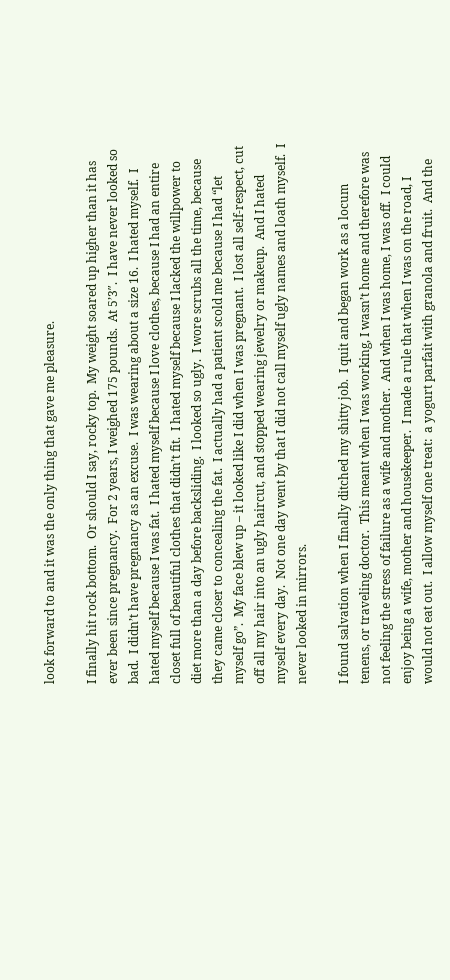look forward to and it was the only thing that gave me pleasure.

I finally hit rock bottom.  Or should I say, rocky top.  My weight soared up higher than it has ever been since pregnancy.  For 2 years, I weighed 175 pounds.  At 5’3″.  I have never looked so bad.  I didn’t have pregnancy as an excuse.  I was wearing about a size 16.  I hated myself.  I hated myself because I was fat.  I hated myself because I love clothes, because I had an entire closet full of beautiful clothes that didn’t fit.  I hated myself because I lacked the willpower to diet more than a day before backsliding.  I looked so ugly.  I wore scrubs all the time, because they came closer to concealing the fat.  I actually had a patient scold me because I had “let myself go”.  My face blew up – it looked like I did when I was pregnant.  I lost all self-respect, cut off all my hair into an ugly haircut, and stopped wearing jewelry or makeup.  And I hated myself every day.  Not one day went by that I did not call myself ugly names and loath myself.  I never looked in mirrors.

I found salvation when I finally ditched my shitty job.  I quit and began work as a locum tenens, or traveling doctor.  This meant when I was working, I wasn’t home and therefore was not feeling the stress of failure as a wife and mother.  And when I was home, I was off.  I could enjoy being a wife, mother and housekeeper.  I made a rule that when I was on the road, I would not eat out.  I allow myself one treat:  a yogurt parfait with granola and fruit.  And the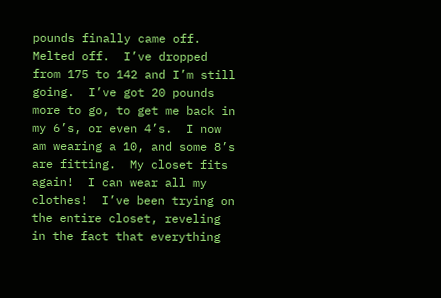pounds finally came off.  Melted off.  I’ve dropped from 175 to 142 and I’m still going.  I’ve got 20 pounds more to go, to get me back in my 6’s, or even 4’s.  I now am wearing a 10, and some 8’s are fitting.  My closet fits again!  I can wear all my clothes!  I’ve been trying on the entire closet, reveling in the fact that everything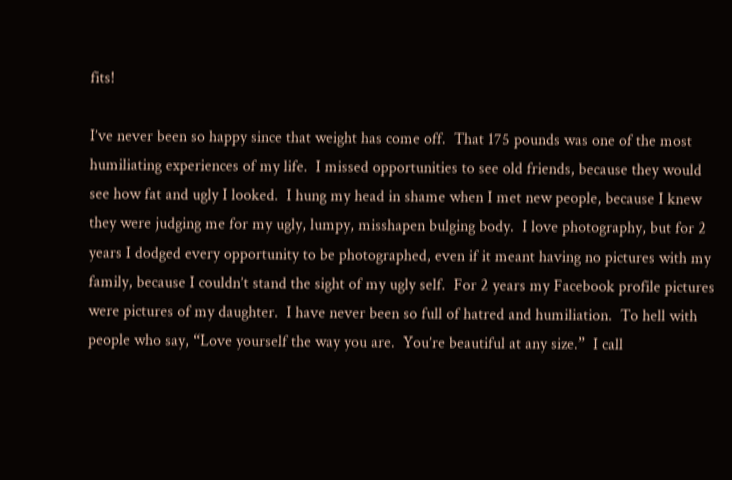fits!

I’ve never been so happy since that weight has come off.  That 175 pounds was one of the most humiliating experiences of my life.  I missed opportunities to see old friends, because they would see how fat and ugly I looked.  I hung my head in shame when I met new people, because I knew they were judging me for my ugly, lumpy, misshapen bulging body.  I love photography, but for 2 years I dodged every opportunity to be photographed, even if it meant having no pictures with my family, because I couldn’t stand the sight of my ugly self.  For 2 years my Facebook profile pictures were pictures of my daughter.  I have never been so full of hatred and humiliation.  To hell with people who say, “Love yourself the way you are.  You’re beautiful at any size.”  I call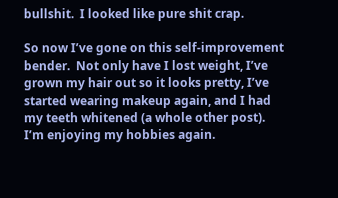bullshit.  I looked like pure shit crap.

So now I’ve gone on this self-improvement bender.  Not only have I lost weight, I’ve grown my hair out so it looks pretty, I’ve started wearing makeup again, and I had my teeth whitened (a whole other post).  I’m enjoying my hobbies again.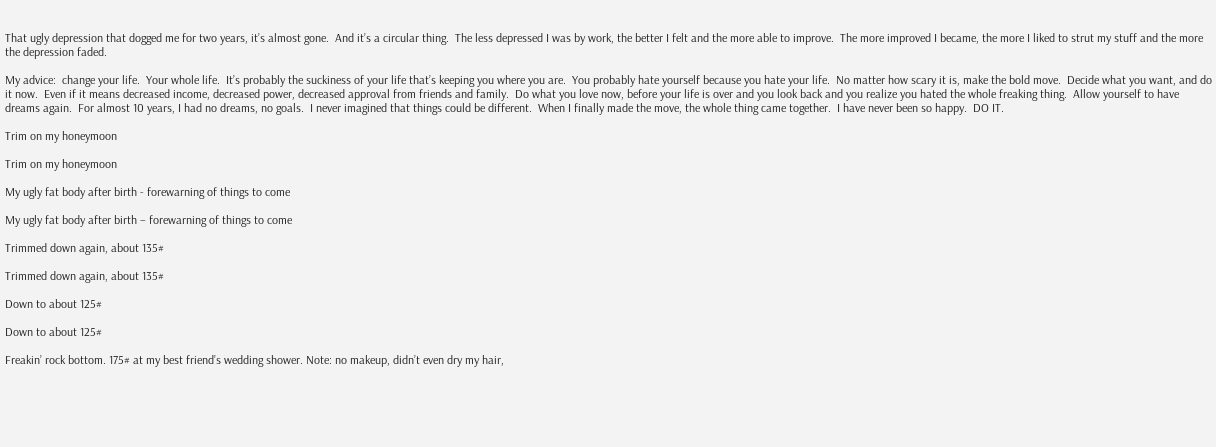That ugly depression that dogged me for two years, it’s almost gone.  And it’s a circular thing.  The less depressed I was by work, the better I felt and the more able to improve.  The more improved I became, the more I liked to strut my stuff and the more the depression faded.

My advice:  change your life.  Your whole life.  It’s probably the suckiness of your life that’s keeping you where you are.  You probably hate yourself because you hate your life.  No matter how scary it is, make the bold move.  Decide what you want, and do it now.  Even if it means decreased income, decreased power, decreased approval from friends and family.  Do what you love now, before your life is over and you look back and you realize you hated the whole freaking thing.  Allow yourself to have dreams again.  For almost 10 years, I had no dreams, no goals.  I never imagined that things could be different.  When I finally made the move, the whole thing came together.  I have never been so happy.  DO IT.

Trim on my honeymoon

Trim on my honeymoon

My ugly fat body after birth - forewarning of things to come

My ugly fat body after birth – forewarning of things to come

Trimmed down again, about 135#

Trimmed down again, about 135#

Down to about 125#

Down to about 125#

Freakin’ rock bottom. 175# at my best friend’s wedding shower. Note: no makeup, didn’t even dry my hair,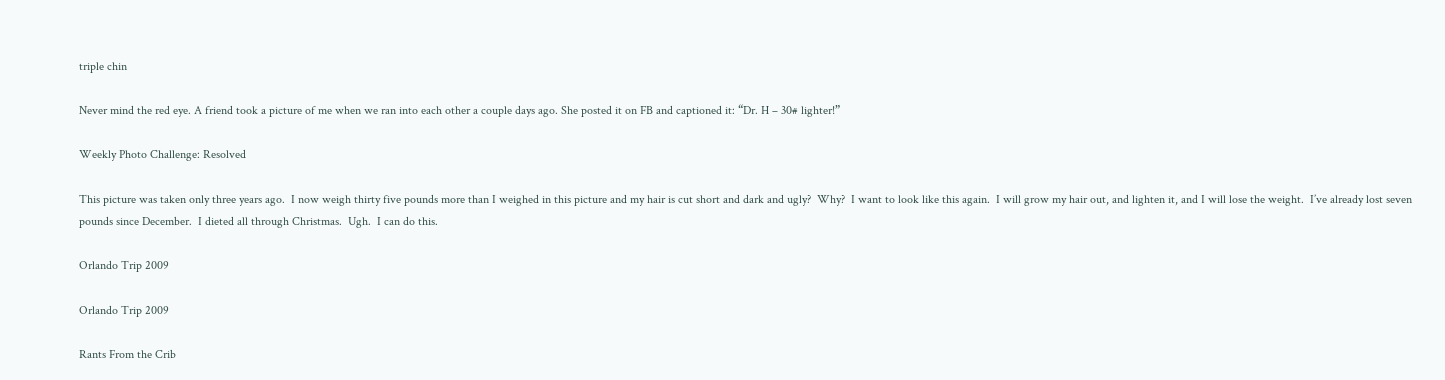triple chin

Never mind the red eye. A friend took a picture of me when we ran into each other a couple days ago. She posted it on FB and captioned it: “Dr. H – 30# lighter!”

Weekly Photo Challenge: Resolved

This picture was taken only three years ago.  I now weigh thirty five pounds more than I weighed in this picture and my hair is cut short and dark and ugly?  Why?  I want to look like this again.  I will grow my hair out, and lighten it, and I will lose the weight.  I’ve already lost seven pounds since December.  I dieted all through Christmas.  Ugh.  I can do this.

Orlando Trip 2009

Orlando Trip 2009

Rants From the Crib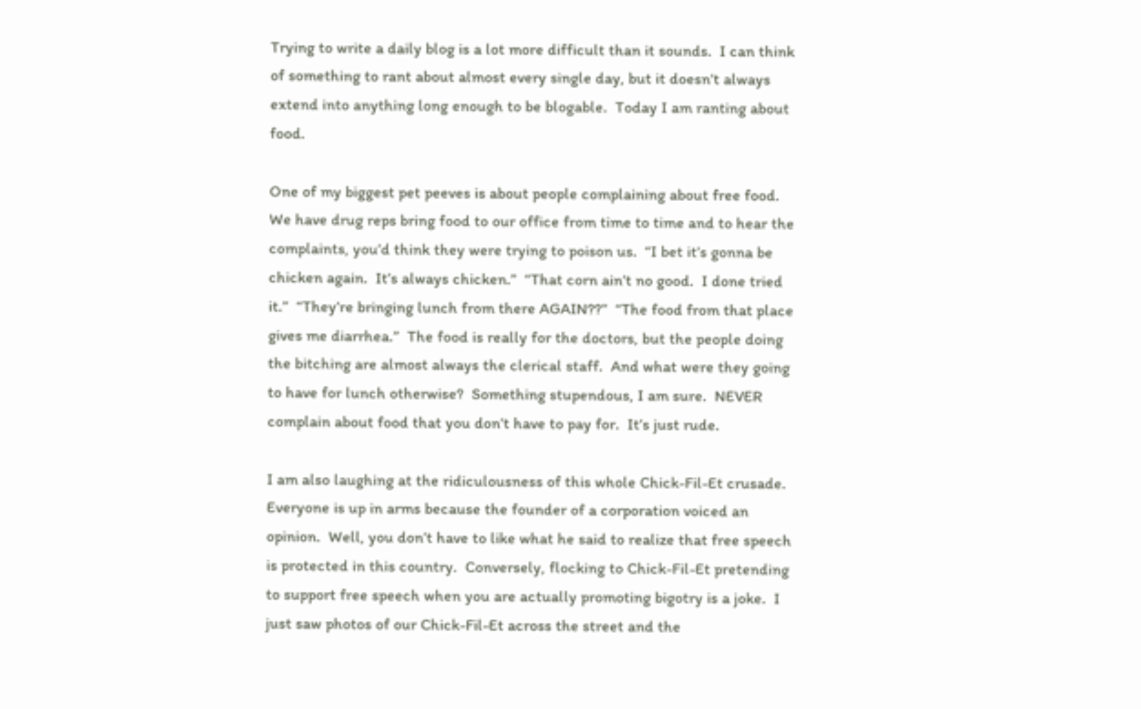Trying to write a daily blog is a lot more difficult than it sounds.  I can think of something to rant about almost every single day, but it doesn’t always extend into anything long enough to be blogable.  Today I am ranting about food.

One of my biggest pet peeves is about people complaining about free food.  We have drug reps bring food to our office from time to time and to hear the complaints, you’d think they were trying to poison us.  “I bet it’s gonna be chicken again.  It’s always chicken.”  “That corn ain’t no good.  I done tried it.”  “They’re bringing lunch from there AGAIN??”  “The food from that place gives me diarrhea.”  The food is really for the doctors, but the people doing the bitching are almost always the clerical staff.  And what were they going to have for lunch otherwise?  Something stupendous, I am sure.  NEVER complain about food that you don’t have to pay for.  It’s just rude.

I am also laughing at the ridiculousness of this whole Chick-Fil-Et crusade.  Everyone is up in arms because the founder of a corporation voiced an opinion.  Well, you don’t have to like what he said to realize that free speech is protected in this country.  Conversely, flocking to Chick-Fil-Et pretending to support free speech when you are actually promoting bigotry is a joke.  I just saw photos of our Chick-Fil-Et across the street and the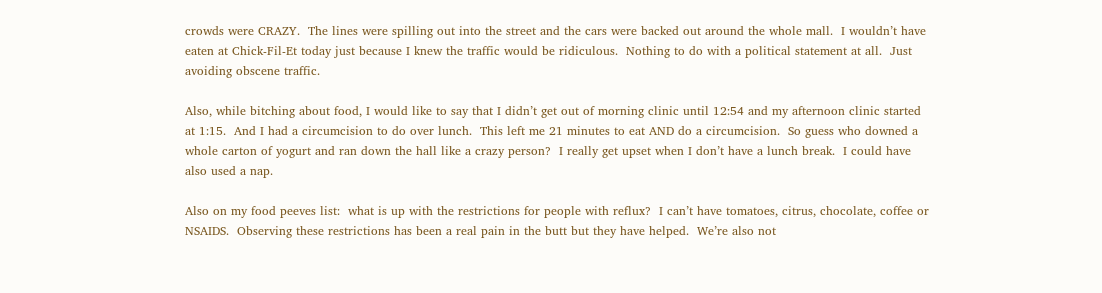crowds were CRAZY.  The lines were spilling out into the street and the cars were backed out around the whole mall.  I wouldn’t have eaten at Chick-Fil-Et today just because I knew the traffic would be ridiculous.  Nothing to do with a political statement at all.  Just avoiding obscene traffic.

Also, while bitching about food, I would like to say that I didn’t get out of morning clinic until 12:54 and my afternoon clinic started at 1:15.  And I had a circumcision to do over lunch.  This left me 21 minutes to eat AND do a circumcision.  So guess who downed a whole carton of yogurt and ran down the hall like a crazy person?  I really get upset when I don’t have a lunch break.  I could have also used a nap.

Also on my food peeves list:  what is up with the restrictions for people with reflux?  I can’t have tomatoes, citrus, chocolate, coffee or NSAIDS.  Observing these restrictions has been a real pain in the butt but they have helped.  We’re also not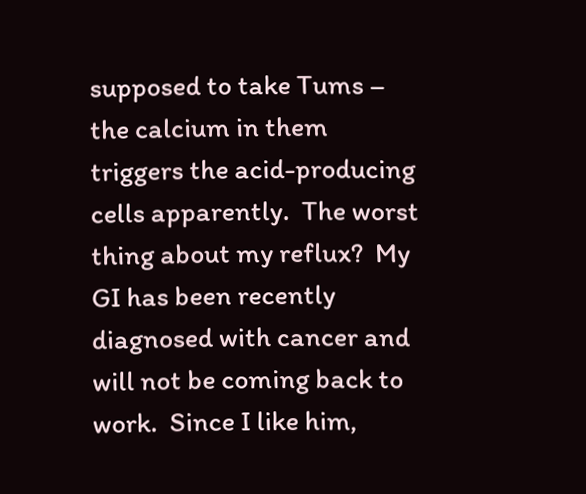supposed to take Tums – the calcium in them triggers the acid-producing cells apparently.  The worst thing about my reflux?  My GI has been recently diagnosed with cancer and will not be coming back to work.  Since I like him,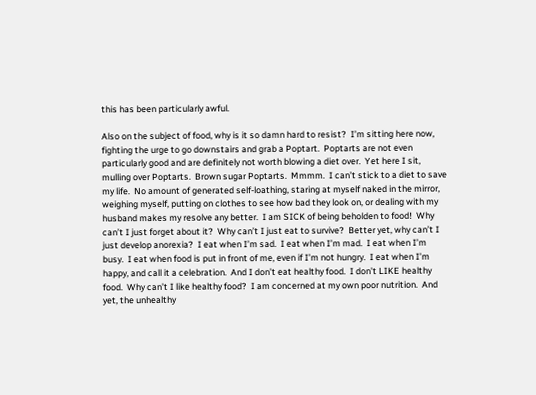this has been particularly awful.

Also on the subject of food, why is it so damn hard to resist?  I’m sitting here now, fighting the urge to go downstairs and grab a Poptart.  Poptarts are not even particularly good and are definitely not worth blowing a diet over.  Yet here I sit, mulling over Poptarts.  Brown sugar Poptarts.  Mmmm.  I can’t stick to a diet to save my life.  No amount of generated self-loathing, staring at myself naked in the mirror, weighing myself, putting on clothes to see how bad they look on, or dealing with my husband makes my resolve any better.  I am SICK of being beholden to food!  Why can’t I just forget about it?  Why can’t I just eat to survive?  Better yet, why can’t I just develop anorexia?  I eat when I’m sad.  I eat when I’m mad.  I eat when I’m busy.  I eat when food is put in front of me, even if I’m not hungry.  I eat when I’m happy, and call it a celebration.  And I don’t eat healthy food.  I don’t LIKE healthy food.  Why can’t I like healthy food?  I am concerned at my own poor nutrition.  And yet, the unhealthy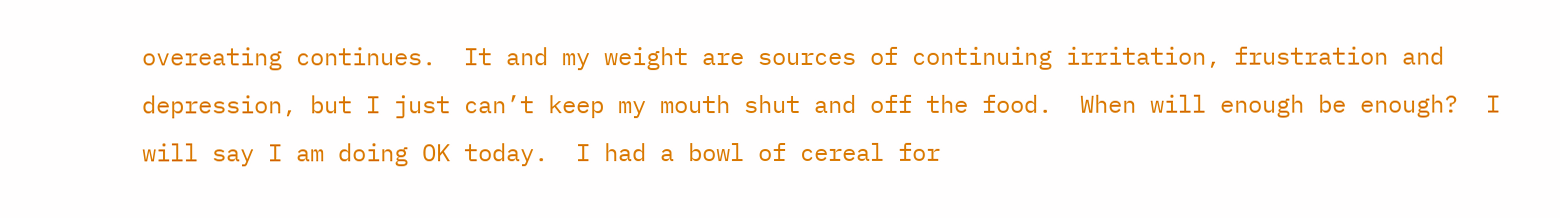overeating continues.  It and my weight are sources of continuing irritation, frustration and depression, but I just can’t keep my mouth shut and off the food.  When will enough be enough?  I will say I am doing OK today.  I had a bowl of cereal for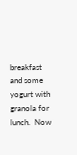breakfast and some yogurt with granola for lunch.  Now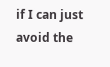if I can just avoid the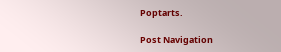Poptarts.

Post Navigation